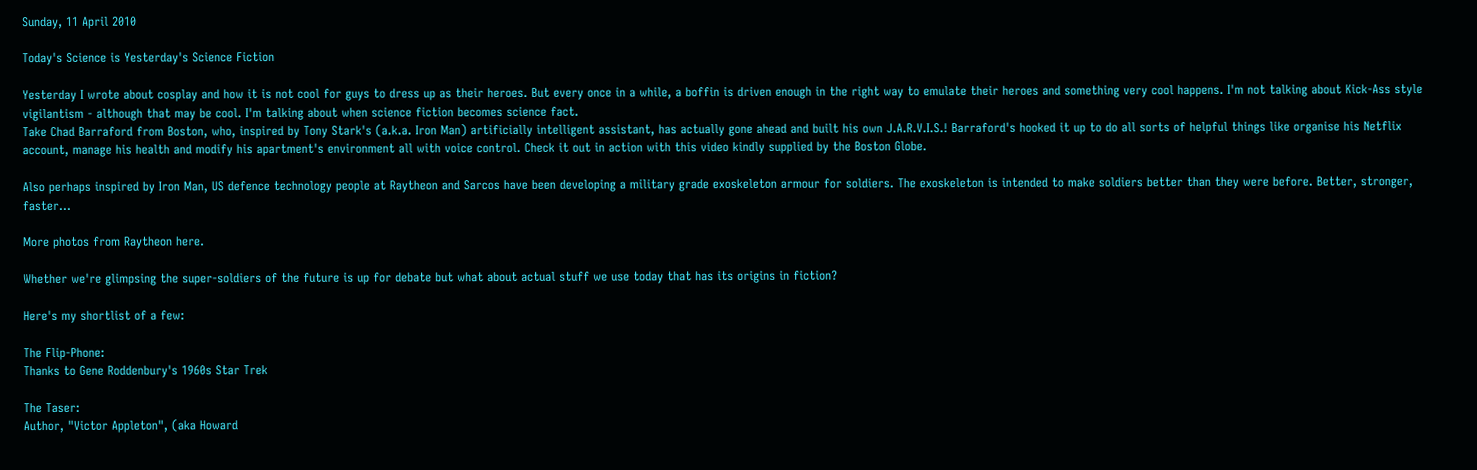Sunday, 11 April 2010

Today's Science is Yesterday's Science Fiction

Yesterday I wrote about cosplay and how it is not cool for guys to dress up as their heroes. But every once in a while, a boffin is driven enough in the right way to emulate their heroes and something very cool happens. I'm not talking about Kick-Ass style vigilantism - although that may be cool. I'm talking about when science fiction becomes science fact.
Take Chad Barraford from Boston, who, inspired by Tony Stark's (a.k.a. Iron Man) artificially intelligent assistant, has actually gone ahead and built his own J.A.R.V.I.S.! Barraford's hooked it up to do all sorts of helpful things like organise his Netflix account, manage his health and modify his apartment's environment all with voice control. Check it out in action with this video kindly supplied by the Boston Globe.

Also perhaps inspired by Iron Man, US defence technology people at Raytheon and Sarcos have been developing a military grade exoskeleton armour for soldiers. The exoskeleton is intended to make soldiers better than they were before. Better, stronger, faster...

More photos from Raytheon here.

Whether we're glimpsing the super-soldiers of the future is up for debate but what about actual stuff we use today that has its origins in fiction?

Here's my shortlist of a few:

The Flip-Phone:
Thanks to Gene Roddenbury's 1960s Star Trek

The Taser:
Author, "Victor Appleton", (aka Howard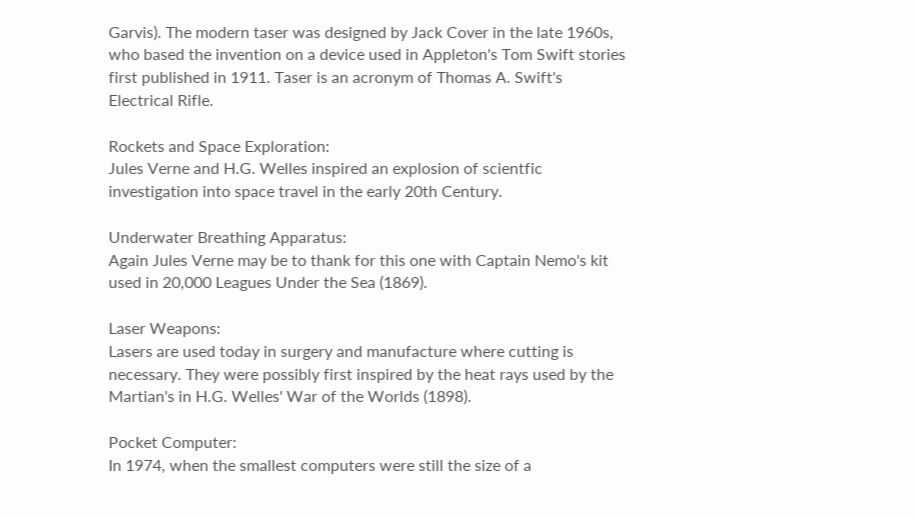Garvis). The modern taser was designed by Jack Cover in the late 1960s, who based the invention on a device used in Appleton's Tom Swift stories first published in 1911. Taser is an acronym of Thomas A. Swift's Electrical Rifle.

Rockets and Space Exploration:
Jules Verne and H.G. Welles inspired an explosion of scientfic investigation into space travel in the early 20th Century.

Underwater Breathing Apparatus:
Again Jules Verne may be to thank for this one with Captain Nemo's kit used in 20,000 Leagues Under the Sea (1869).

Laser Weapons:
Lasers are used today in surgery and manufacture where cutting is necessary. They were possibly first inspired by the heat rays used by the Martian's in H.G. Welles' War of the Worlds (1898).

Pocket Computer:
In 1974, when the smallest computers were still the size of a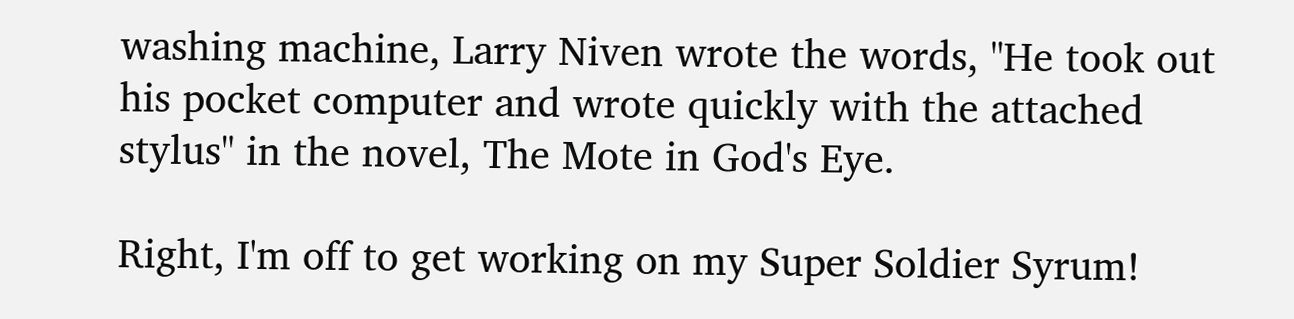washing machine, Larry Niven wrote the words, "He took out his pocket computer and wrote quickly with the attached stylus" in the novel, The Mote in God's Eye.

Right, I'm off to get working on my Super Soldier Syrum!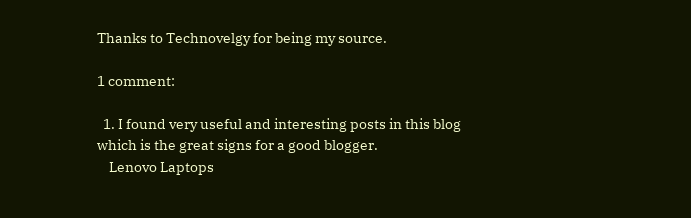Thanks to Technovelgy for being my source.

1 comment:

  1. I found very useful and interesting posts in this blog which is the great signs for a good blogger.
    Lenovo Laptops